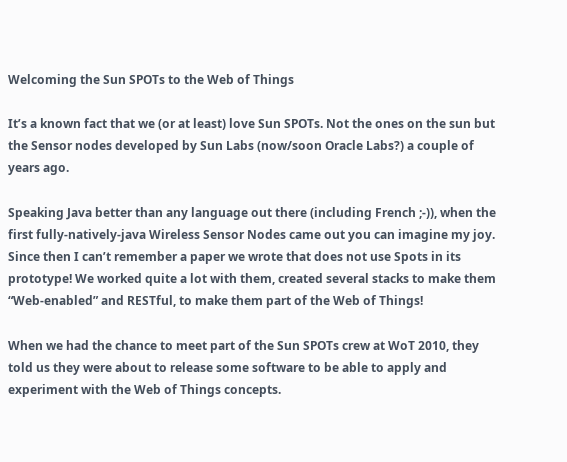Welcoming the Sun SPOTs to the Web of Things

It’s a known fact that we (or at least) love Sun SPOTs. Not the ones on the sun but the Sensor nodes developed by Sun Labs (now/soon Oracle Labs?) a couple of years ago.

Speaking Java better than any language out there (including French ;-)), when the first fully-natively-java Wireless Sensor Nodes came out you can imagine my joy. Since then I can’t remember a paper we wrote that does not use Spots in its prototype! We worked quite a lot with them, created several stacks to make them “Web-enabled” and RESTful, to make them part of the Web of Things!

When we had the chance to meet part of the Sun SPOTs crew at WoT 2010, they told us they were about to release some software to be able to apply and experiment with the Web of Things concepts.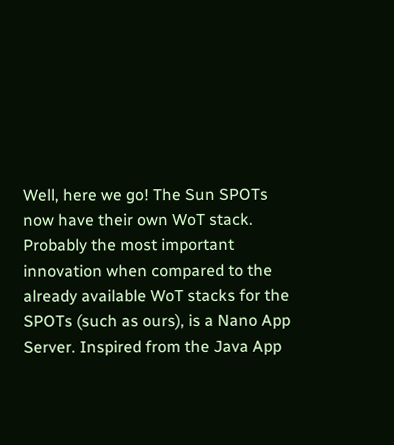Well, here we go! The Sun SPOTs now have their own WoT stack. Probably the most important innovation when compared to the already available WoT stacks for the SPOTs (such as ours), is a Nano App Server. Inspired from the Java App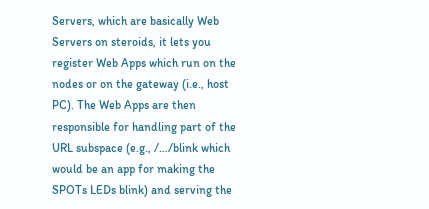Servers, which are basically Web Servers on steroids, it lets you register Web Apps which run on the nodes or on the gateway (i.e., host PC). The Web Apps are then responsible for handling part of the URL subspace (e.g., /…/blink which would be an app for making the SPOTs LEDs blink) and serving the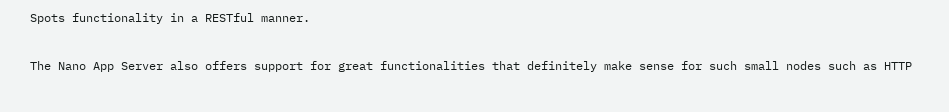Spots functionality in a RESTful manner.

The Nano App Server also offers support for great functionalities that definitely make sense for such small nodes such as HTTP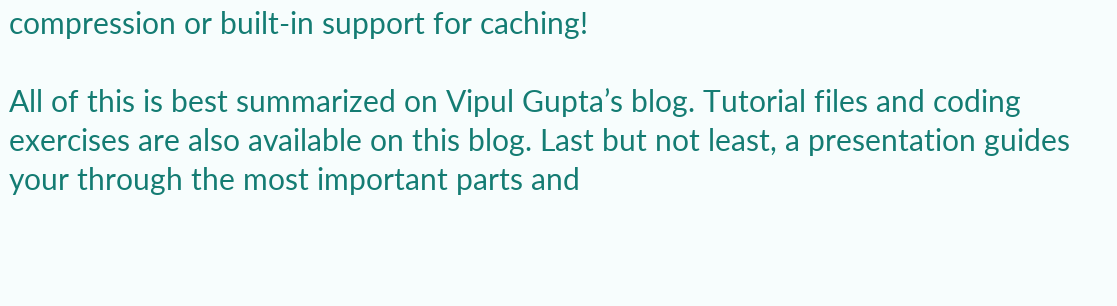compression or built-in support for caching!

All of this is best summarized on Vipul Gupta’s blog. Tutorial files and coding exercises are also available on this blog. Last but not least, a presentation guides your through the most important parts and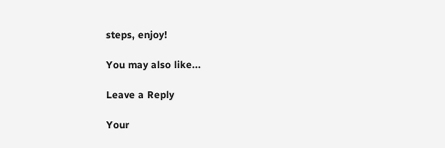steps, enjoy!

You may also like...

Leave a Reply

Your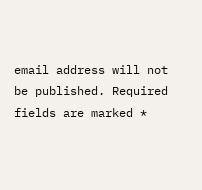email address will not be published. Required fields are marked *